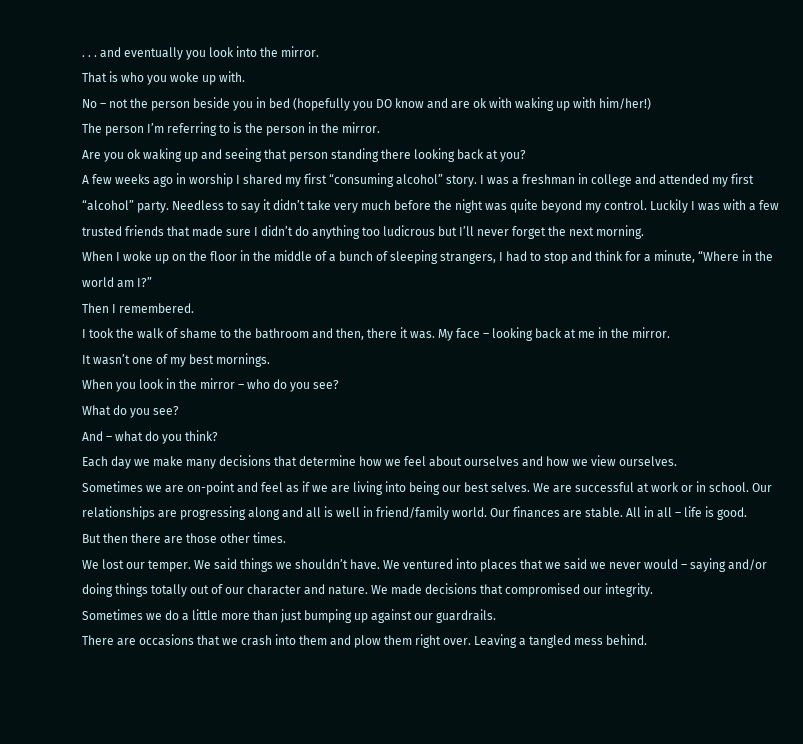. . . and eventually you look into the mirror.
That is who you woke up with.
No – not the person beside you in bed (hopefully you DO know and are ok with waking up with him/her!)
The person I’m referring to is the person in the mirror.
Are you ok waking up and seeing that person standing there looking back at you?
A few weeks ago in worship I shared my first “consuming alcohol” story. I was a freshman in college and attended my first “alcohol” party. Needless to say it didn’t take very much before the night was quite beyond my control. Luckily I was with a few trusted friends that made sure I didn’t do anything too ludicrous but I’ll never forget the next morning.
When I woke up on the floor in the middle of a bunch of sleeping strangers, I had to stop and think for a minute, “Where in the world am I?”
Then I remembered.
I took the walk of shame to the bathroom and then, there it was. My face – looking back at me in the mirror.
It wasn’t one of my best mornings.
When you look in the mirror – who do you see?
What do you see?
And – what do you think?
Each day we make many decisions that determine how we feel about ourselves and how we view ourselves.
Sometimes we are on-point and feel as if we are living into being our best selves. We are successful at work or in school. Our relationships are progressing along and all is well in friend/family world. Our finances are stable. All in all – life is good.
But then there are those other times.
We lost our temper. We said things we shouldn’t have. We ventured into places that we said we never would – saying and/or doing things totally out of our character and nature. We made decisions that compromised our integrity.
Sometimes we do a little more than just bumping up against our guardrails.
There are occasions that we crash into them and plow them right over. Leaving a tangled mess behind.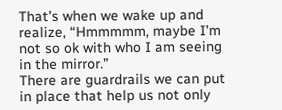That’s when we wake up and realize, “Hmmmmm, maybe I’m not so ok with who I am seeing in the mirror.”
There are guardrails we can put in place that help us not only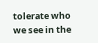tolerate who we see in the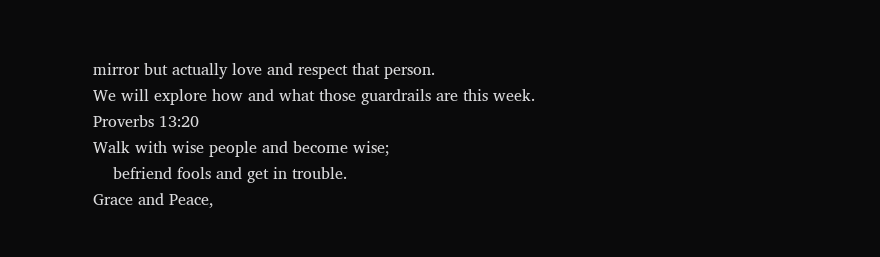mirror but actually love and respect that person.
We will explore how and what those guardrails are this week.
Proverbs 13:20
Walk with wise people and become wise;
    befriend fools and get in trouble.
Grace and Peace,